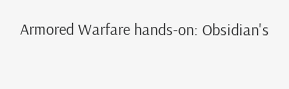Armored Warfare hands-on: Obsidian's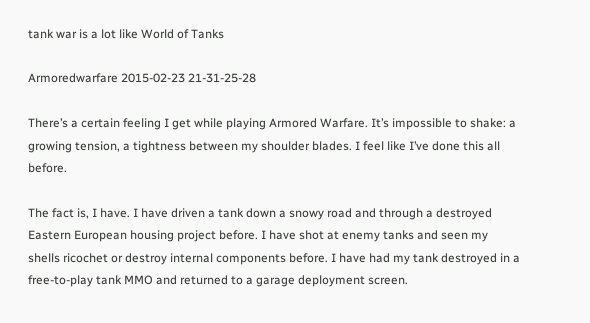tank war is a lot like World of Tanks

Armoredwarfare 2015-02-23 21-31-25-28

There’s a certain feeling I get while playing Armored Warfare. It’s impossible to shake: a growing tension, a tightness between my shoulder blades. I feel like I’ve done this all before.

The fact is, I have. I have driven a tank down a snowy road and through a destroyed Eastern European housing project before. I have shot at enemy tanks and seen my shells ricochet or destroy internal components before. I have had my tank destroyed in a free-to-play tank MMO and returned to a garage deployment screen.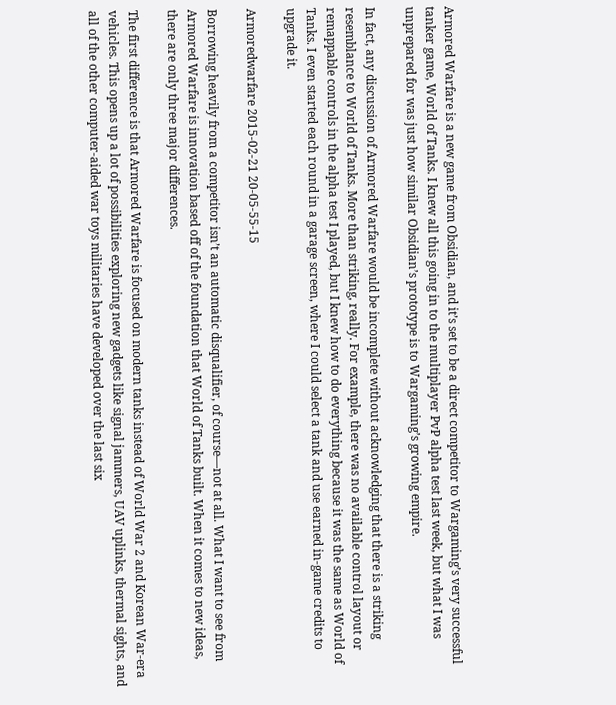Armored Warfare is a new game from Obsidian, and it’s set to be a direct competitor to Wargaming’s very successful tanker game, World of Tanks. I knew all this going in to the multiplayer PvP alpha test last week, but what I was unprepared for was just how similar Obsidian’s prototype is to Wargaming’s growing empire.

In fact, any discussion of Armored Warfare would be incomplete without acknowledging that there is a striking resemblance to World of Tanks. More than striking, really. For example, there was no available control layout or remappable controls in the alpha test I played, but I knew how to do everything because it was the same as World of Tanks. I even started each round in a garage screen, where I could select a tank and use earned in-game credits to upgrade it.

Armoredwarfare 2015-02-21 20-05-55-15

Borrowing heavily from a competitor isn’t an automatic disqualifier, of course—not at all. What I want to see from Armored Warfare is innovation based off of the foundation that World of Tanks built. When it comes to new ideas, there are only three major differences.

The first difference is that Armored Warfare is focused on modern tanks instead of World War 2 and Korean War-era vehicles. This opens up a lot of possibilities exploring new gadgets like signal jammers, UAV uplinks, thermal sights, and all of the other computer-aided war toys militaries have developed over the last six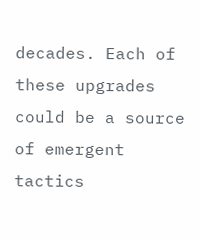decades. Each of these upgrades could be a source of emergent tactics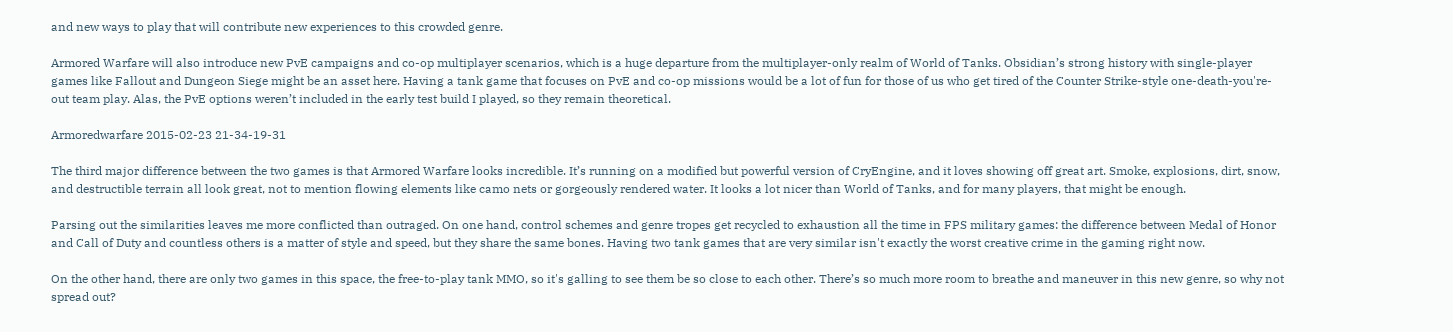and new ways to play that will contribute new experiences to this crowded genre.

Armored Warfare will also introduce new PvE campaigns and co-op multiplayer scenarios, which is a huge departure from the multiplayer-only realm of World of Tanks. Obsidian’s strong history with single-player games like Fallout and Dungeon Siege might be an asset here. Having a tank game that focuses on PvE and co-op missions would be a lot of fun for those of us who get tired of the Counter Strike-style one-death-you're-out team play. Alas, the PvE options weren’t included in the early test build I played, so they remain theoretical.

Armoredwarfare 2015-02-23 21-34-19-31

The third major difference between the two games is that Armored Warfare looks incredible. It’s running on a modified but powerful version of CryEngine, and it loves showing off great art. Smoke, explosions, dirt, snow, and destructible terrain all look great, not to mention flowing elements like camo nets or gorgeously rendered water. It looks a lot nicer than World of Tanks, and for many players, that might be enough.

Parsing out the similarities leaves me more conflicted than outraged. On one hand, control schemes and genre tropes get recycled to exhaustion all the time in FPS military games: the difference between Medal of Honor and Call of Duty and countless others is a matter of style and speed, but they share the same bones. Having two tank games that are very similar isn't exactly the worst creative crime in the gaming right now.

On the other hand, there are only two games in this space, the free-to-play tank MMO, so it's galling to see them be so close to each other. There’s so much more room to breathe and maneuver in this new genre, so why not spread out?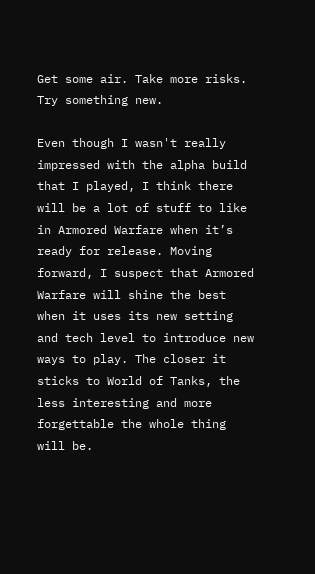Get some air. Take more risks. Try something new.

Even though I wasn't really impressed with the alpha build that I played, I think there will be a lot of stuff to like in Armored Warfare when it’s ready for release. Moving forward, I suspect that Armored Warfare will shine the best when it uses its new setting and tech level to introduce new ways to play. The closer it sticks to World of Tanks, the less interesting and more forgettable the whole thing will be.